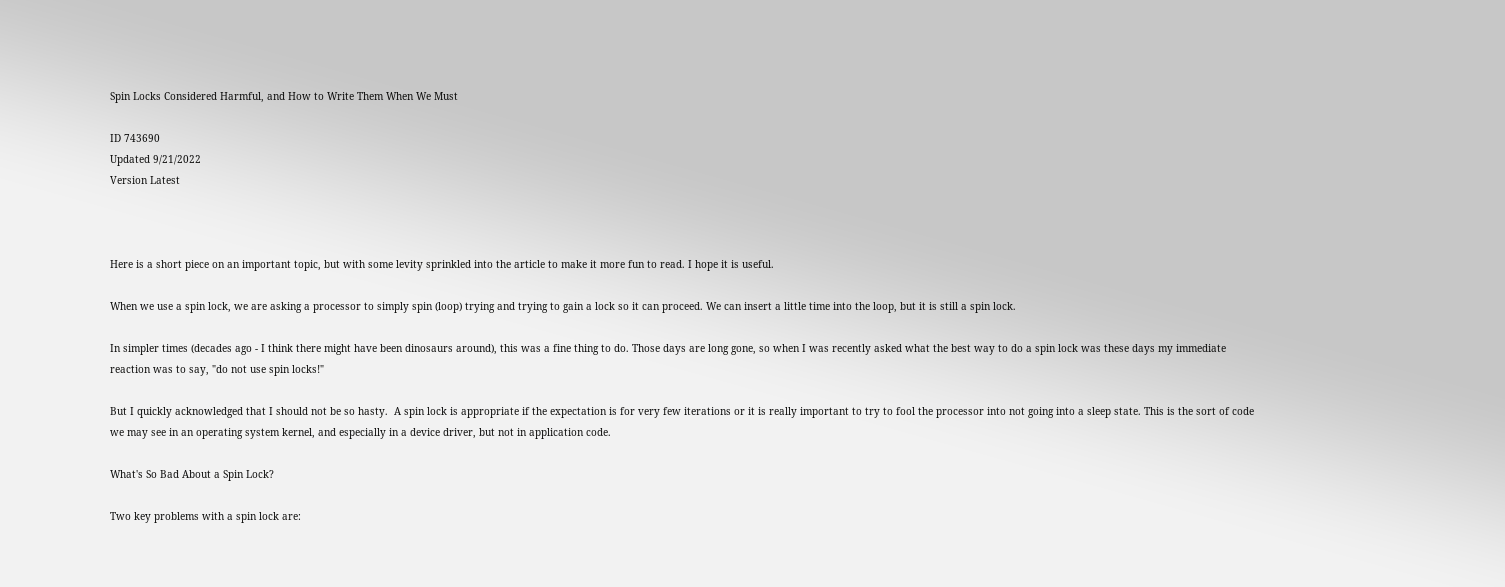Spin Locks Considered Harmful, and How to Write Them When We Must

ID 743690
Updated 9/21/2022
Version Latest



Here is a short piece on an important topic, but with some levity sprinkled into the article to make it more fun to read. I hope it is useful.

When we use a spin lock, we are asking a processor to simply spin (loop) trying and trying to gain a lock so it can proceed. We can insert a little time into the loop, but it is still a spin lock.

In simpler times (decades ago - I think there might have been dinosaurs around), this was a fine thing to do. Those days are long gone, so when I was recently asked what the best way to do a spin lock was these days my immediate reaction was to say, "do not use spin locks!"

But I quickly acknowledged that I should not be so hasty.  A spin lock is appropriate if the expectation is for very few iterations or it is really important to try to fool the processor into not going into a sleep state. This is the sort of code we may see in an operating system kernel, and especially in a device driver, but not in application code.

What's So Bad About a Spin Lock?

Two key problems with a spin lock are: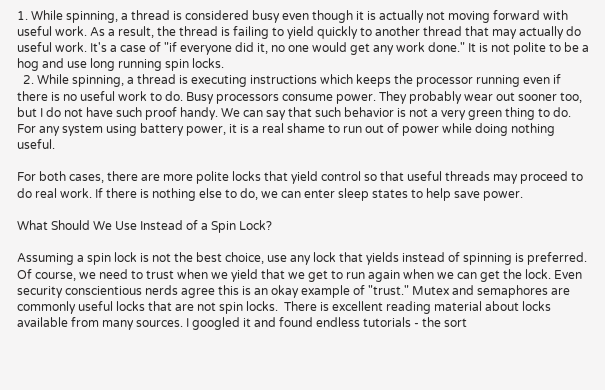1. While spinning, a thread is considered busy even though it is actually not moving forward with useful work. As a result, the thread is failing to yield quickly to another thread that may actually do useful work. It's a case of "if everyone did it, no one would get any work done." It is not polite to be a hog and use long running spin locks.
  2. While spinning, a thread is executing instructions which keeps the processor running even if there is no useful work to do. Busy processors consume power. They probably wear out sooner too, but I do not have such proof handy. We can say that such behavior is not a very green thing to do. For any system using battery power, it is a real shame to run out of power while doing nothing useful.

For both cases, there are more polite locks that yield control so that useful threads may proceed to do real work. If there is nothing else to do, we can enter sleep states to help save power.

What Should We Use Instead of a Spin Lock?

Assuming a spin lock is not the best choice, use any lock that yields instead of spinning is preferred. Of course, we need to trust when we yield that we get to run again when we can get the lock. Even security conscientious nerds agree this is an okay example of "trust." Mutex and semaphores are commonly useful locks that are not spin locks.  There is excellent reading material about locks available from many sources. I googled it and found endless tutorials - the sort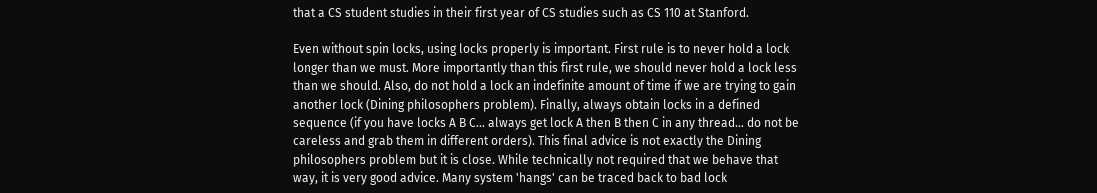that a CS student studies in their first year of CS studies such as CS 110 at Stanford.

Even without spin locks, using locks properly is important. First rule is to never hold a lock longer than we must. More importantly than this first rule, we should never hold a lock less than we should. Also, do not hold a lock an indefinite amount of time if we are trying to gain another lock (Dining philosophers problem). Finally, always obtain locks in a defined sequence (if you have locks A B C... always get lock A then B then C in any thread... do not be careless and grab them in different orders). This final advice is not exactly the Dining philosophers problem but it is close. While technically not required that we behave that way, it is very good advice. Many system 'hangs' can be traced back to bad lock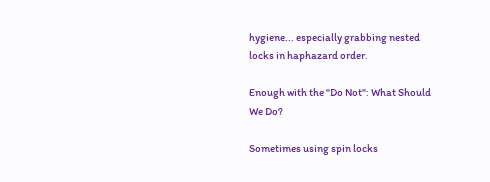hygiene... especially grabbing nested locks in haphazard order.

Enough with the "Do Not": What Should We Do?

Sometimes using spin locks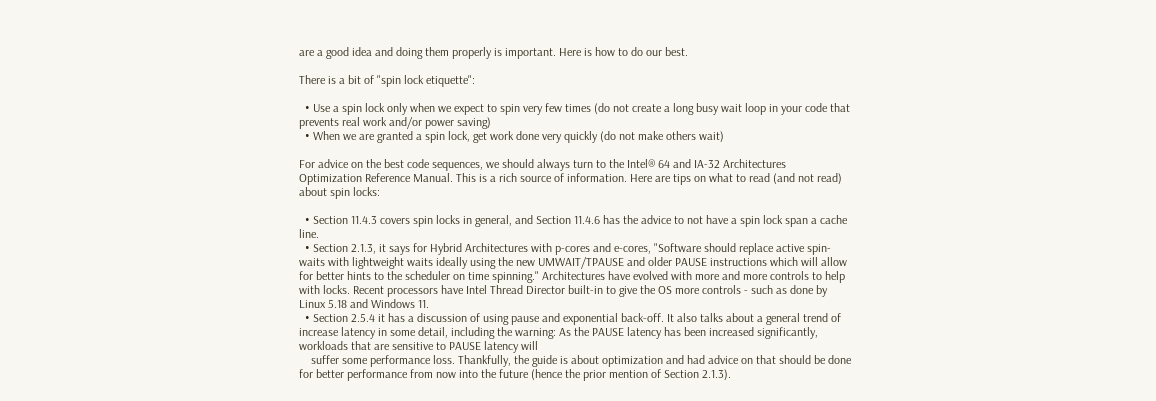are a good idea and doing them properly is important. Here is how to do our best.

There is a bit of "spin lock etiquette":

  • Use a spin lock only when we expect to spin very few times (do not create a long busy wait loop in your code that prevents real work and/or power saving)
  • When we are granted a spin lock, get work done very quickly (do not make others wait)

For advice on the best code sequences, we should always turn to the Intel® 64 and IA-32 Architectures Optimization Reference Manual. This is a rich source of information. Here are tips on what to read (and not read) about spin locks:

  • Section 11.4.3 covers spin locks in general, and Section 11.4.6 has the advice to not have a spin lock span a cache line.
  • Section 2.1.3, it says for Hybrid Architectures with p-cores and e-cores, "Software should replace active spin-waits with lightweight waits ideally using the new UMWAIT/TPAUSE and older PAUSE instructions which will allow for better hints to the scheduler on time spinning." Architectures have evolved with more and more controls to help with locks. Recent processors have Intel Thread Director built-in to give the OS more controls - such as done by Linux 5.18 and Windows 11.
  • Section 2.5.4 it has a discussion of using pause and exponential back-off. It also talks about a general trend of increase latency in some detail, including the warning: As the PAUSE latency has been increased significantly, workloads that are sensitive to PAUSE latency will
    suffer some performance loss. Thankfully, the guide is about optimization and had advice on that should be done for better performance from now into the future (hence the prior mention of Section 2.1.3).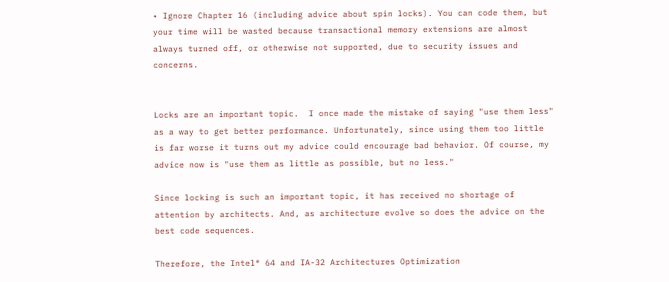• Ignore Chapter 16 (including advice about spin locks). You can code them, but your time will be wasted because transactional memory extensions are almost always turned off, or otherwise not supported, due to security issues and concerns.


Locks are an important topic.  I once made the mistake of saying "use them less" as a way to get better performance. Unfortunately, since using them too little is far worse it turns out my advice could encourage bad behavior. Of course, my advice now is "use them as little as possible, but no less."

Since locking is such an important topic, it has received no shortage of attention by architects. And, as architecture evolve so does the advice on the best code sequences.

Therefore, the Intel® 64 and IA-32 Architectures Optimization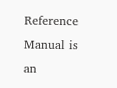Reference Manual is an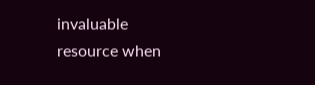invaluable resource when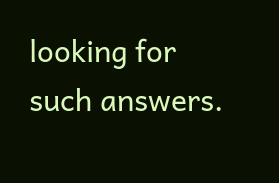looking for such answers.